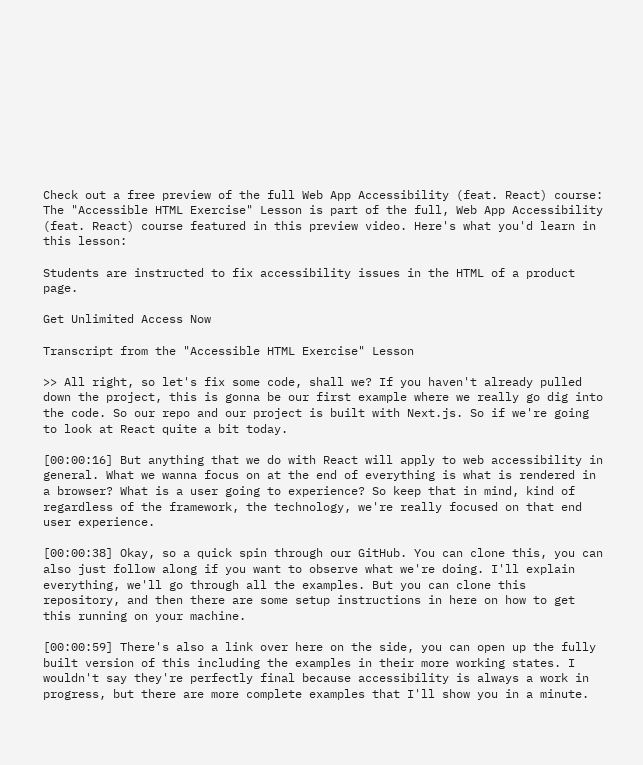Check out a free preview of the full Web App Accessibility (feat. React) course:
The "Accessible HTML Exercise" Lesson is part of the full, Web App Accessibility (feat. React) course featured in this preview video. Here's what you'd learn in this lesson:

Students are instructed to fix accessibility issues in the HTML of a product page.

Get Unlimited Access Now

Transcript from the "Accessible HTML Exercise" Lesson

>> All right, so let's fix some code, shall we? If you haven't already pulled down the project, this is gonna be our first example where we really go dig into the code. So our repo and our project is built with Next.js. So if we're going to look at React quite a bit today.

[00:00:16] But anything that we do with React will apply to web accessibility in general. What we wanna focus on at the end of everything is what is rendered in a browser? What is a user going to experience? So keep that in mind, kind of regardless of the framework, the technology, we're really focused on that end user experience.

[00:00:38] Okay, so a quick spin through our GitHub. You can clone this, you can also just follow along if you want to observe what we're doing. I'll explain everything, we'll go through all the examples. But you can clone this repository, and then there are some setup instructions in here on how to get this running on your machine.

[00:00:59] There's also a link over here on the side, you can open up the fully built version of this including the examples in their more working states. I wouldn't say they're perfectly final because accessibility is always a work in progress, but there are more complete examples that I'll show you in a minute.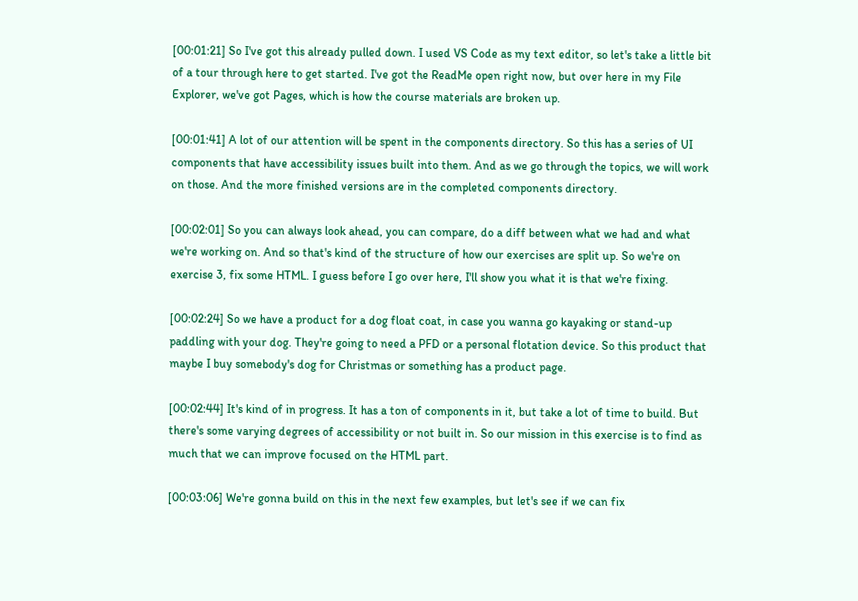[00:01:21] So I've got this already pulled down. I used VS Code as my text editor, so let's take a little bit of a tour through here to get started. I've got the ReadMe open right now, but over here in my File Explorer, we've got Pages, which is how the course materials are broken up.

[00:01:41] A lot of our attention will be spent in the components directory. So this has a series of UI components that have accessibility issues built into them. And as we go through the topics, we will work on those. And the more finished versions are in the completed components directory.

[00:02:01] So you can always look ahead, you can compare, do a diff between what we had and what we're working on. And so that's kind of the structure of how our exercises are split up. So we're on exercise 3, fix some HTML. I guess before I go over here, I'll show you what it is that we're fixing.

[00:02:24] So we have a product for a dog float coat, in case you wanna go kayaking or stand-up paddling with your dog. They're going to need a PFD or a personal flotation device. So this product that maybe I buy somebody's dog for Christmas or something has a product page.

[00:02:44] It's kind of in progress. It has a ton of components in it, but take a lot of time to build. But there's some varying degrees of accessibility or not built in. So our mission in this exercise is to find as much that we can improve focused on the HTML part.

[00:03:06] We're gonna build on this in the next few examples, but let's see if we can fix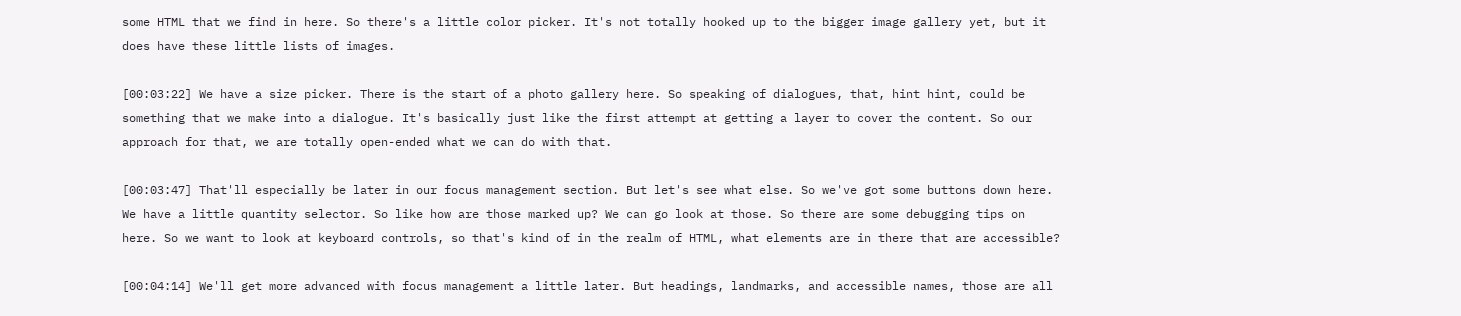some HTML that we find in here. So there's a little color picker. It's not totally hooked up to the bigger image gallery yet, but it does have these little lists of images.

[00:03:22] We have a size picker. There is the start of a photo gallery here. So speaking of dialogues, that, hint hint, could be something that we make into a dialogue. It's basically just like the first attempt at getting a layer to cover the content. So our approach for that, we are totally open-ended what we can do with that.

[00:03:47] That'll especially be later in our focus management section. But let's see what else. So we've got some buttons down here. We have a little quantity selector. So like how are those marked up? We can go look at those. So there are some debugging tips on here. So we want to look at keyboard controls, so that's kind of in the realm of HTML, what elements are in there that are accessible?

[00:04:14] We'll get more advanced with focus management a little later. But headings, landmarks, and accessible names, those are all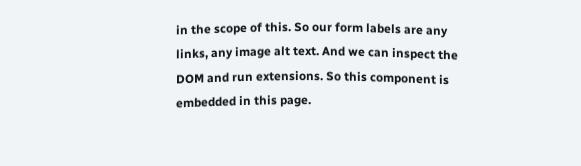in the scope of this. So our form labels are any links, any image alt text. And we can inspect the DOM and run extensions. So this component is embedded in this page.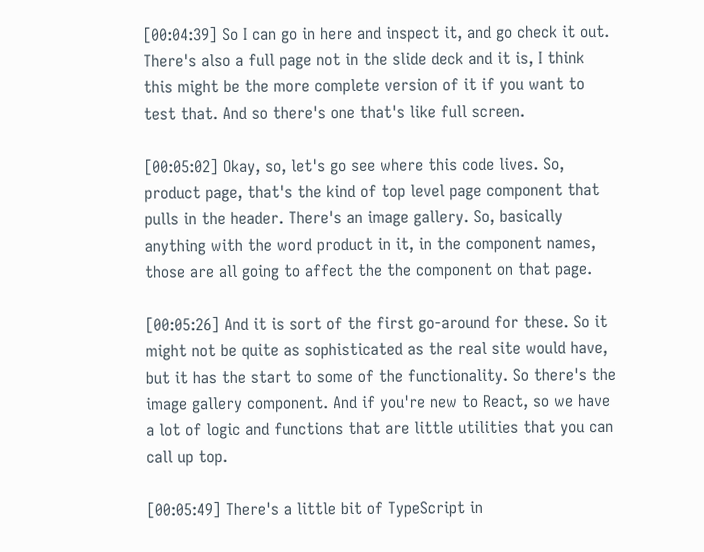[00:04:39] So I can go in here and inspect it, and go check it out. There's also a full page not in the slide deck and it is, I think this might be the more complete version of it if you want to test that. And so there's one that's like full screen.

[00:05:02] Okay, so, let's go see where this code lives. So, product page, that's the kind of top level page component that pulls in the header. There's an image gallery. So, basically anything with the word product in it, in the component names, those are all going to affect the the component on that page.

[00:05:26] And it is sort of the first go-around for these. So it might not be quite as sophisticated as the real site would have, but it has the start to some of the functionality. So there's the image gallery component. And if you're new to React, so we have a lot of logic and functions that are little utilities that you can call up top.

[00:05:49] There's a little bit of TypeScript in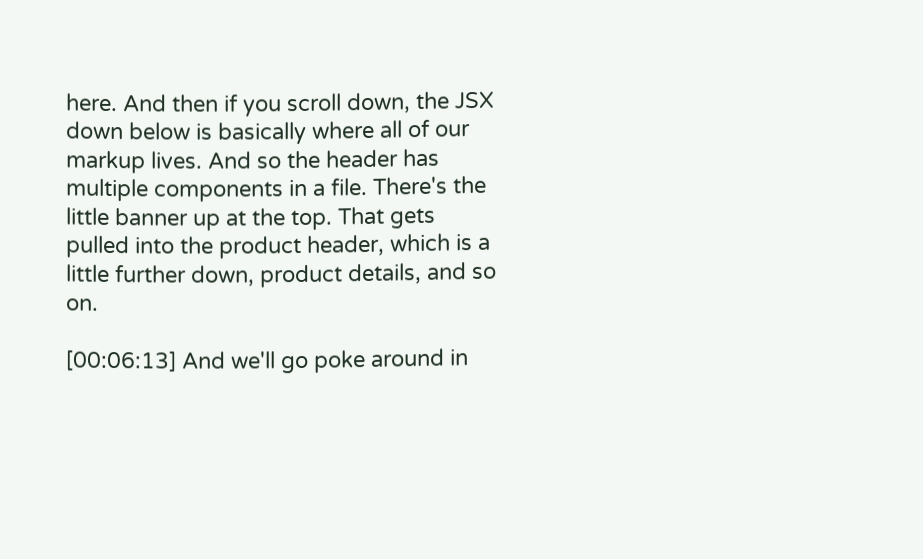here. And then if you scroll down, the JSX down below is basically where all of our markup lives. And so the header has multiple components in a file. There's the little banner up at the top. That gets pulled into the product header, which is a little further down, product details, and so on.

[00:06:13] And we'll go poke around in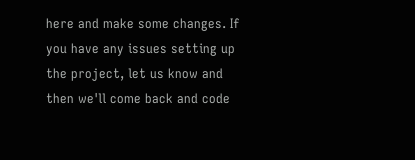here and make some changes. If you have any issues setting up the project, let us know and then we'll come back and code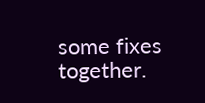some fixes together.